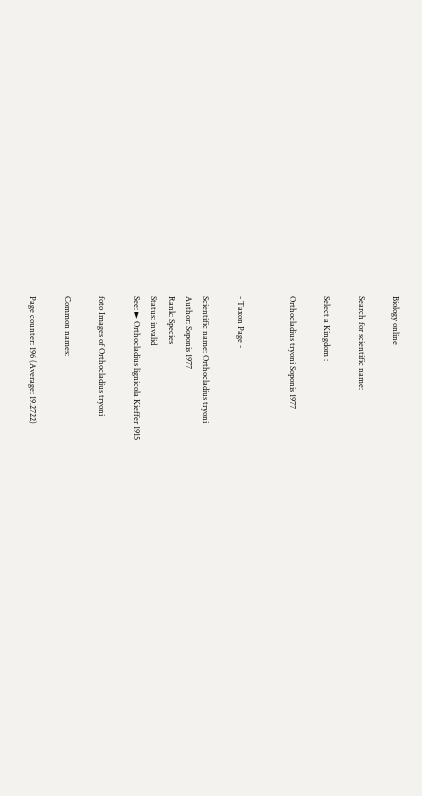Biology online

Search for scientific name:

Select a Kingdom :

Orthocladius tryoni Soponis 1977


- Taxon Page -

Scientific name: Orthocladius tryoni
Author: Soponis 1977
Rank: Species
Status: invalid
See: ► Orthocladius lignicola Kieffer 1915

foto Images of Orthocladius tryoni

Common names:

Page counter: 196 (Average: 19.2722)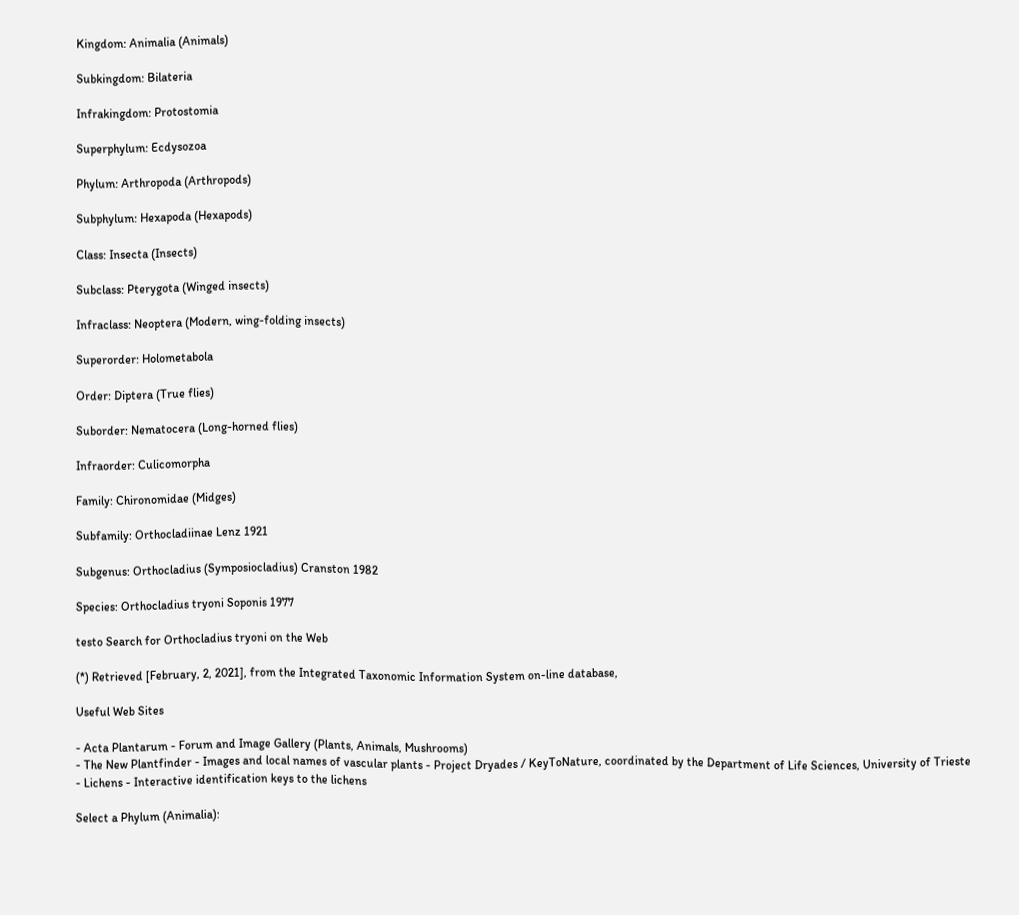Kingdom: Animalia (Animals)

Subkingdom: Bilateria

Infrakingdom: Protostomia

Superphylum: Ecdysozoa

Phylum: Arthropoda (Arthropods)

Subphylum: Hexapoda (Hexapods)

Class: Insecta (Insects)

Subclass: Pterygota (Winged insects)

Infraclass: Neoptera (Modern, wing-folding insects)

Superorder: Holometabola

Order: Diptera (True flies)

Suborder: Nematocera (Long-horned flies)

Infraorder: Culicomorpha

Family: Chironomidae (Midges)

Subfamily: Orthocladiinae Lenz 1921

Subgenus: Orthocladius (Symposiocladius) Cranston 1982

Species: Orthocladius tryoni Soponis 1977

testo Search for Orthocladius tryoni on the Web

(*) Retrieved [February, 2, 2021], from the Integrated Taxonomic Information System on-line database,

Useful Web Sites

- Acta Plantarum - Forum and Image Gallery (Plants, Animals, Mushrooms)
- The New Plantfinder - Images and local names of vascular plants - Project Dryades / KeyToNature, coordinated by the Department of Life Sciences, University of Trieste
- Lichens - Interactive identification keys to the lichens

Select a Phylum (Animalia):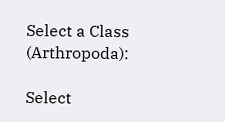Select a Class (Arthropoda):

Select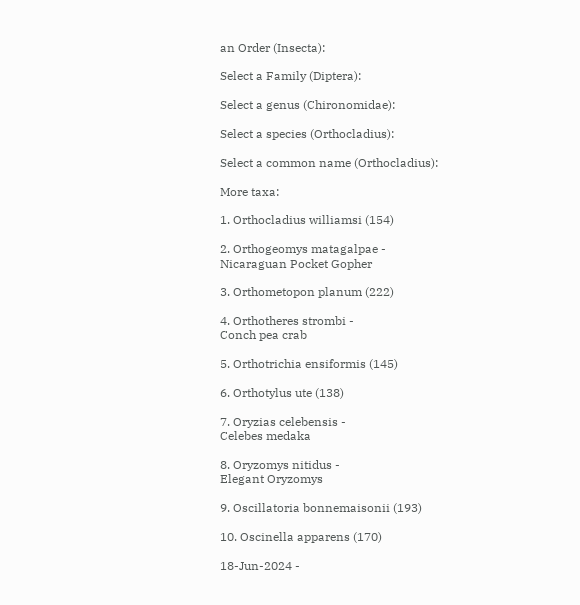an Order (Insecta):

Select a Family (Diptera):

Select a genus (Chironomidae):

Select a species (Orthocladius):

Select a common name (Orthocladius):

More taxa:

1. Orthocladius williamsi (154)

2. Orthogeomys matagalpae -
Nicaraguan Pocket Gopher

3. Orthometopon planum (222)

4. Orthotheres strombi -
Conch pea crab

5. Orthotrichia ensiformis (145)

6. Orthotylus ute (138)

7. Oryzias celebensis -
Celebes medaka

8. Oryzomys nitidus -
Elegant Oryzomys

9. Oscillatoria bonnemaisonii (193)

10. Oscinella apparens (170)

18-Jun-2024 -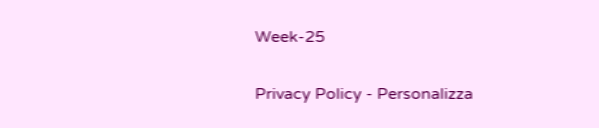Week-25

Privacy Policy - Personalizza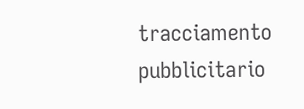tracciamento pubblicitario